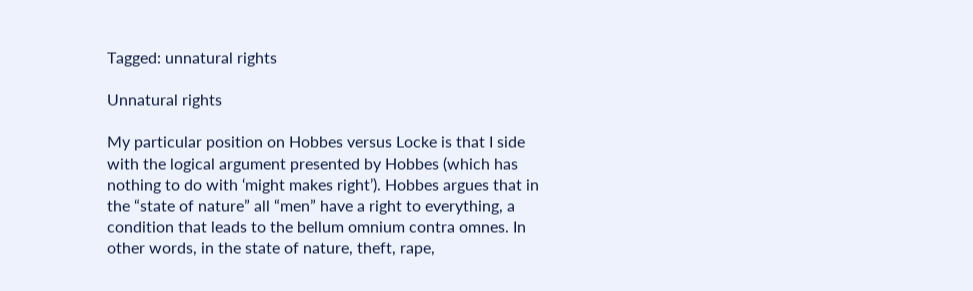Tagged: unnatural rights

Unnatural rights

My particular position on Hobbes versus Locke is that I side with the logical argument presented by Hobbes (which has nothing to do with ‘might makes right’). Hobbes argues that in the “state of nature” all “men” have a right to everything, a condition that leads to the bellum omnium contra omnes. In other words, in the state of nature, theft, rape,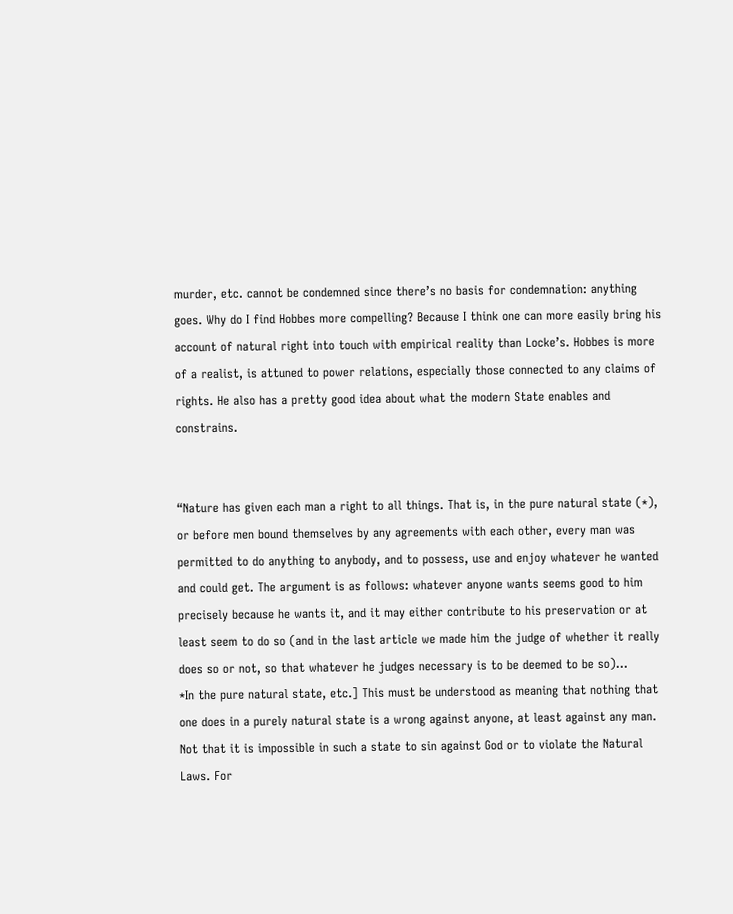murder, etc. cannot be condemned since there’s no basis for condemnation: anything goes. Why do I find Hobbes more compelling? Because I think one can more easily bring his account of natural right into touch with empirical reality than Locke’s. Hobbes is more of a realist, is attuned to power relations, especially those connected to any claims of rights. He also has a pretty good idea about what the modern State enables and constrains.


“Nature has given each man a right to all things. That is, in the pure natural state (*), or before men bound themselves by any agreements with each other, every man was permitted to do anything to anybody, and to possess, use and enjoy whatever he wanted and could get. The argument is as follows: whatever anyone wants seems good to him precisely because he wants it, and it may either contribute to his preservation or at least seem to do so (and in the last article we made him the judge of whether it really does so or not, so that whatever he judges necessary is to be deemed to be so)…
*In the pure natural state, etc.] This must be understood as meaning that nothing that one does in a purely natural state is a wrong against anyone, at least against any man. Not that it is impossible in such a state to sin against God or to violate the Natural Laws. For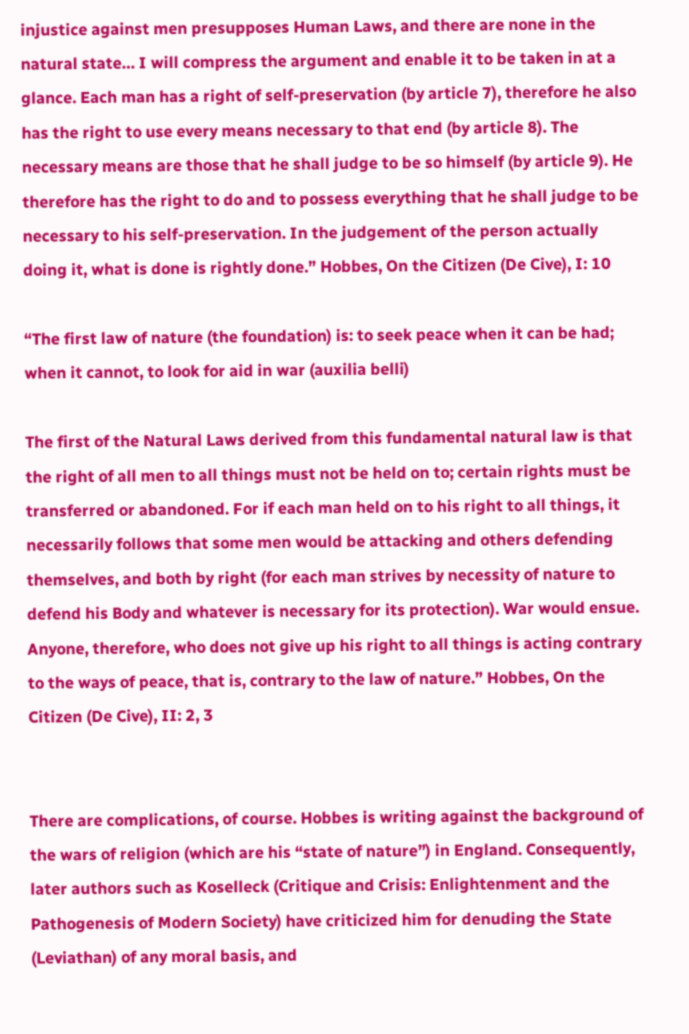injustice against men presupposes Human Laws, and there are none in the natural state… I will compress the argument and enable it to be taken in at a glance. Each man has a right of self-preservation (by article 7), therefore he also has the right to use every means necessary to that end (by article 8). The necessary means are those that he shall judge to be so himself (by article 9). He therefore has the right to do and to possess everything that he shall judge to be necessary to his self-preservation. In the judgement of the person actually doing it, what is done is rightly done.” Hobbes, On the Citizen (De Cive), I: 10

“The first law of nature (the foundation) is: to seek peace when it can be had; when it cannot, to look for aid in war (auxilia belli)

The first of the Natural Laws derived from this fundamental natural law is that the right of all men to all things must not be held on to; certain rights must be transferred or abandoned. For if each man held on to his right to all things, it necessarily follows that some men would be attacking and others defending themselves, and both by right (for each man strives by necessity of nature to defend his Body and whatever is necessary for its protection). War would ensue. Anyone, therefore, who does not give up his right to all things is acting contrary to the ways of peace, that is, contrary to the law of nature.” Hobbes, On the Citizen (De Cive), II: 2, 3


There are complications, of course. Hobbes is writing against the background of the wars of religion (which are his “state of nature”) in England. Consequently, later authors such as Koselleck (Critique and Crisis: Enlightenment and the Pathogenesis of Modern Society) have criticized him for denuding the State (Leviathan) of any moral basis, and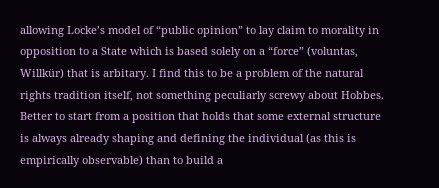allowing Locke’s model of “public opinion” to lay claim to morality in opposition to a State which is based solely on a “force” (voluntas, Willkür) that is arbitary. I find this to be a problem of the natural rights tradition itself, not something peculiarly screwy about Hobbes. Better to start from a position that holds that some external structure is always already shaping and defining the individual (as this is empirically observable) than to build a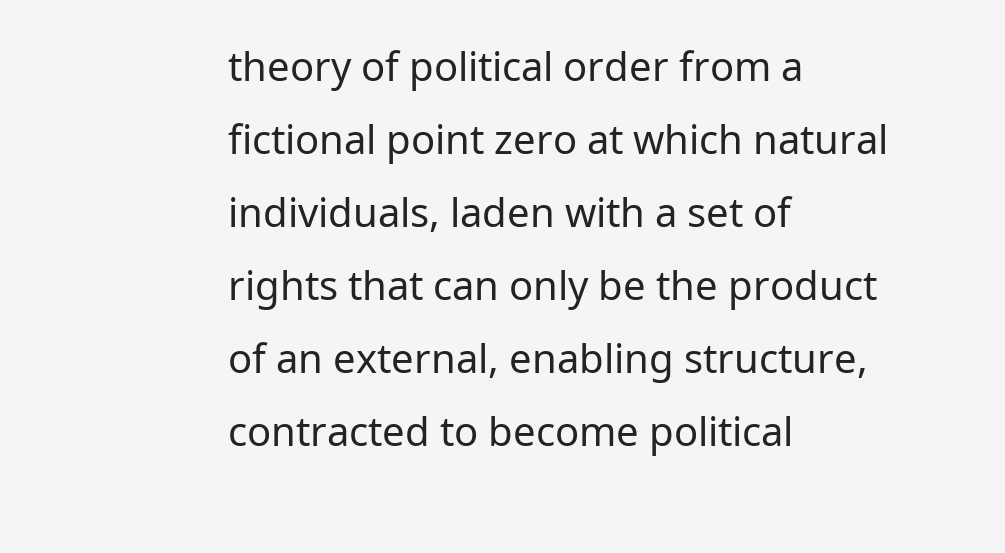theory of political order from a fictional point zero at which natural individuals, laden with a set of rights that can only be the product of an external, enabling structure, contracted to become political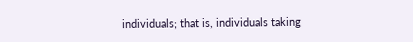individuals; that is, individuals taking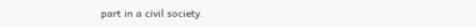part in a civil society.